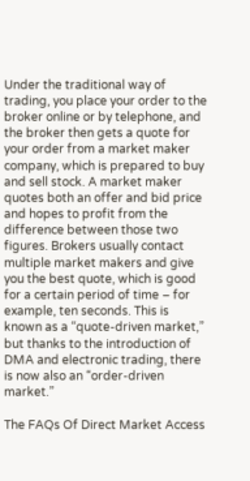Under the traditional way of trading, you place your order to the broker online or by telephone, and the broker then gets a quote for your order from a market maker company, which is prepared to buy and sell stock. A market maker quotes both an offer and bid price and hopes to profit from the difference between those two figures. Brokers usually contact multiple market makers and give you the best quote, which is good for a certain period of time – for example, ten seconds. This is known as a “quote-driven market,” but thanks to the introduction of DMA and electronic trading, there is now also an “order-driven market.”

The FAQs Of Direct Market Access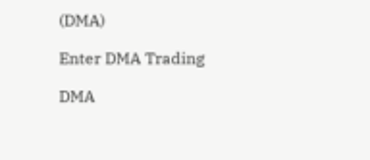(DMA)

Enter DMA Trading

DMA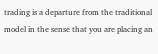trading is a departure from the traditional model in the sense that you are placing an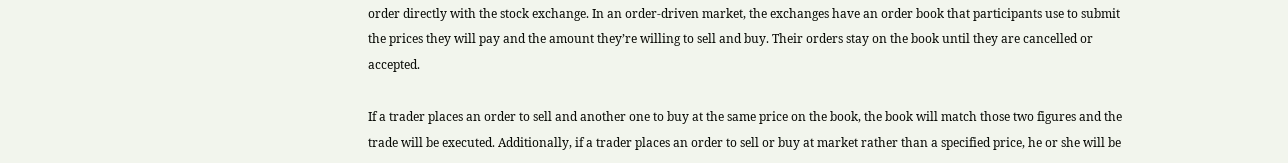order directly with the stock exchange. In an order-driven market, the exchanges have an order book that participants use to submit the prices they will pay and the amount they’re willing to sell and buy. Their orders stay on the book until they are cancelled or accepted.

If a trader places an order to sell and another one to buy at the same price on the book, the book will match those two figures and the trade will be executed. Additionally, if a trader places an order to sell or buy at market rather than a specified price, he or she will be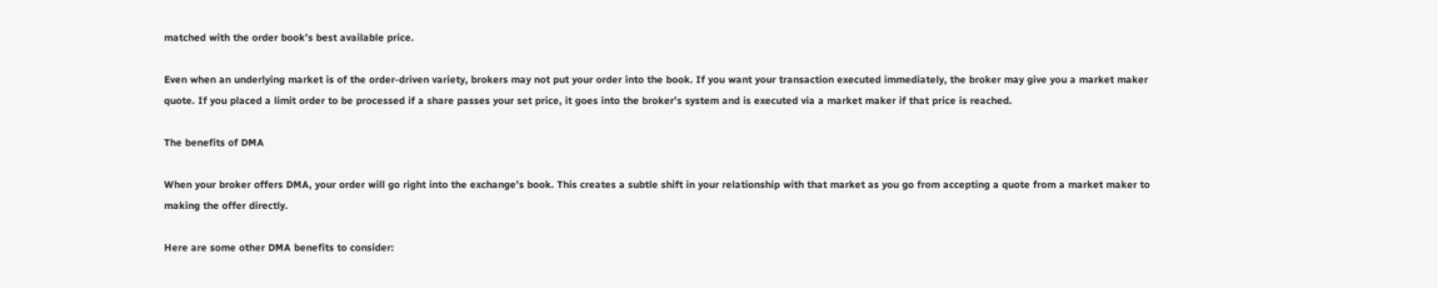matched with the order book’s best available price.

Even when an underlying market is of the order-driven variety, brokers may not put your order into the book. If you want your transaction executed immediately, the broker may give you a market maker quote. If you placed a limit order to be processed if a share passes your set price, it goes into the broker’s system and is executed via a market maker if that price is reached.

The benefits of DMA

When your broker offers DMA, your order will go right into the exchange’s book. This creates a subtle shift in your relationship with that market as you go from accepting a quote from a market maker to making the offer directly.

Here are some other DMA benefits to consider: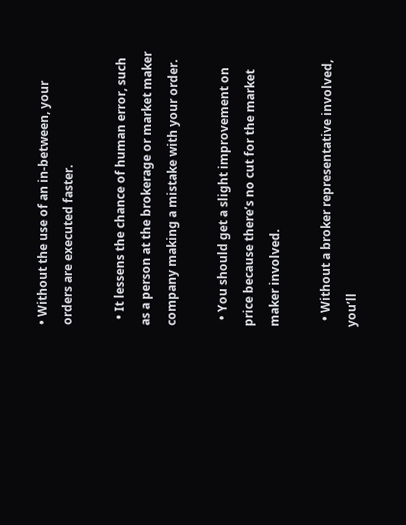• Without the use of an in-between, your orders are executed faster.

  • It lessens the chance of human error, such as a person at the brokerage or market maker company making a mistake with your order.

  • You should get a slight improvement on price because there’s no cut for the market maker involved.

  • Without a broker representative involved, you’ll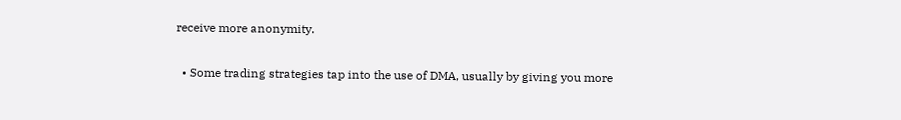receive more anonymity.

  • Some trading strategies tap into the use of DMA, usually by giving you more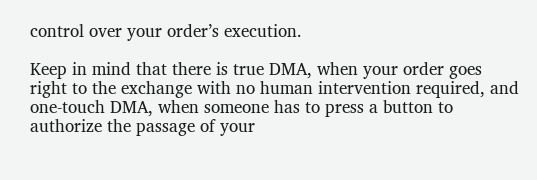control over your order’s execution.

Keep in mind that there is true DMA, when your order goes right to the exchange with no human intervention required, and one-touch DMA, when someone has to press a button to authorize the passage of your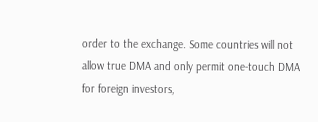order to the exchange. Some countries will not allow true DMA and only permit one-touch DMA for foreign investors,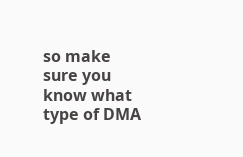so make sure you know what type of DMA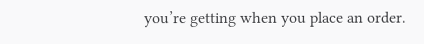you’re getting when you place an order.